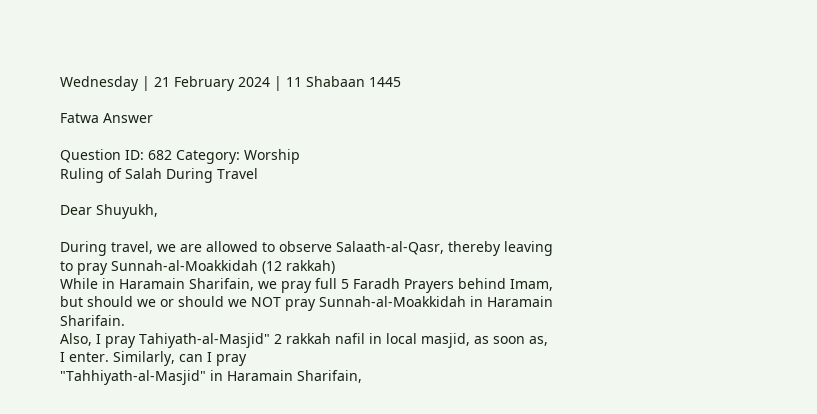Wednesday | 21 February 2024 | 11 Shabaan 1445

Fatwa Answer

Question ID: 682 Category: Worship
Ruling of Salah During Travel

Dear Shuyukh,

During travel, we are allowed to observe Salaath-al-Qasr, thereby leaving to pray Sunnah-al-Moakkidah (12 rakkah)
While in Haramain Sharifain, we pray full 5 Faradh Prayers behind Imam, but should we or should we NOT pray Sunnah-al-Moakkidah in Haramain Sharifain.
Also, I pray Tahiyath-al-Masjid" 2 rakkah nafil in local masjid, as soon as, I enter. Similarly, can I pray
"Tahhiyath-al-Masjid" in Haramain Sharifain,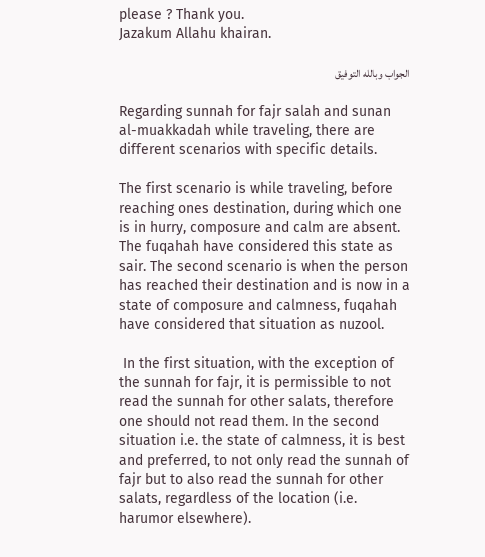please ? Thank you.
Jazakum Allahu khairan.

الجواب وبالله التوفيق

Regarding sunnah for fajr salah and sunan al-muakkadah while traveling, there are different scenarios with specific details.

The first scenario is while traveling, before reaching ones destination, during which one is in hurry, composure and calm are absent. The fuqahah have considered this state as sair. The second scenario is when the person has reached their destination and is now in a state of composure and calmness, fuqahah have considered that situation as nuzool.

 In the first situation, with the exception of the sunnah for fajr, it is permissible to not read the sunnah for other salats, therefore one should not read them. In the second situation i.e. the state of calmness, it is best and preferred, to not only read the sunnah of fajr but to also read the sunnah for other salats, regardless of the location (i.e. harumor elsewhere).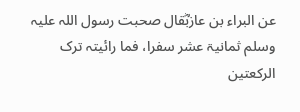عن البراء بن عازبؓقال صحبت رسول اللہ علیہ وسلم ثمانیۃ عشر سفرا، فما رائیتہ ترک الرکعتین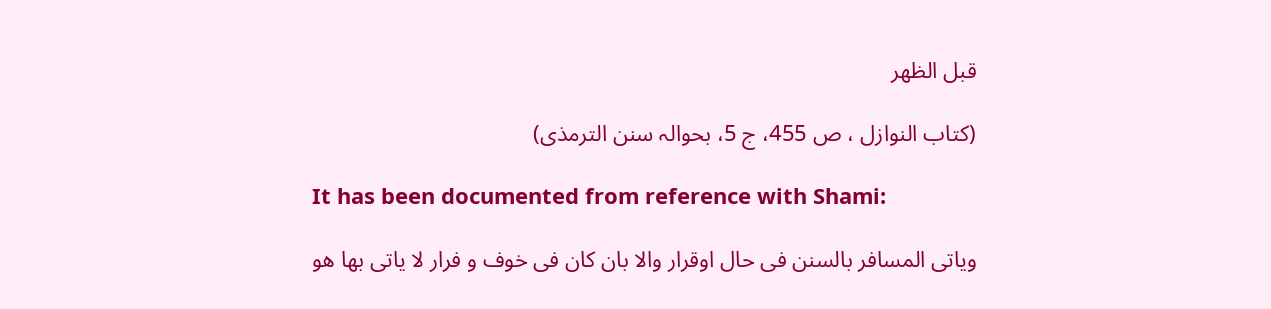قبل الظھر

(کتاب النوازل ، ص 455، ج 5، بحوالہ سنن الترمذی)

It has been documented from reference with Shami:

ویاتی المسافر بالسنن فی حال اوقرار والا بان کان فی خوف و فرار لا یاتی بھا ھو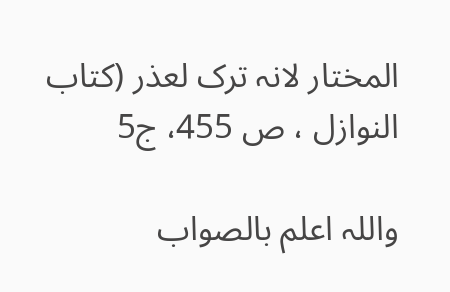المختار لانہ ترک لعذر (کتاب النوازل ، ص 455، ج5

واللہ اعلم بالصواب